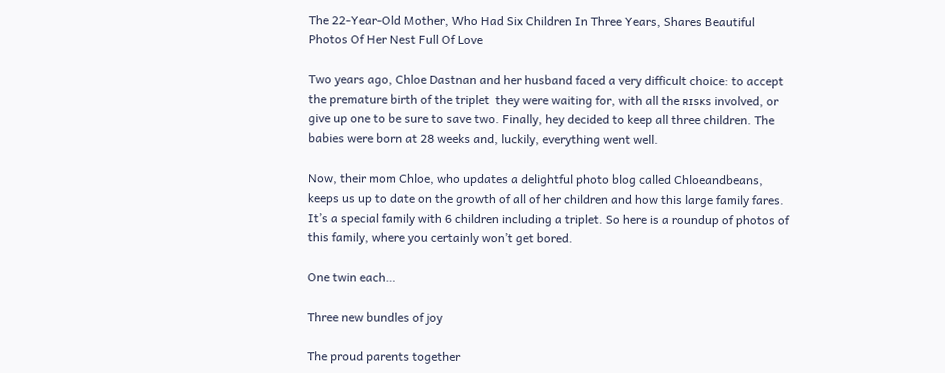The 22-Year-Old Mother, Who Had Six Children In Three Years, Shares Beautiful Photos Of Her Nest Full Of Love

Two years ago, Chloe Dastnan and her husband faced a very difficult choice: to accept the premature birth of the triplet  they were waiting for, with all the ʀɪsᴋs involved, or give up one to be sure to save two. Finally, hey decided to keep all three children. The babies were born at 28 weeks and, luckily, everything went well.

Now, their mom Chloe, who updates a delightful photo blog called Chloeandbeans, keeps us up to date on the growth of all of her children and how this large family fares. It’s a special family with 6 children including a triplet. So here is a roundup of photos of this family, where you certainly won’t get bored.

One twin each…

Three new bundles of joy

The proud parents together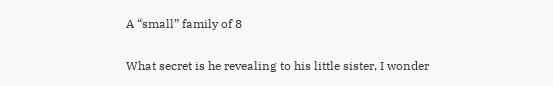A “small” family of 8

What secret is he revealing to his little sister, I wonder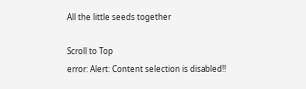All the little seeds together

Scroll to Top
error: Alert: Content selection is disabled!!